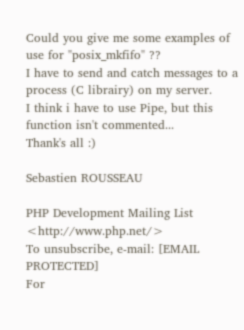Could you give me some examples of use for "posix_mkfifo" ??
I have to send and catch messages to a process (C librairy) on my server.
I think i have to use Pipe, but this function isn't commented...
Thank's all :)

Sebastien ROUSSEAU

PHP Development Mailing List <http://www.php.net/>
To unsubscribe, e-mail: [EMAIL PROTECTED]
For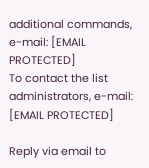additional commands, e-mail: [EMAIL PROTECTED]
To contact the list administrators, e-mail: [EMAIL PROTECTED]

Reply via email to